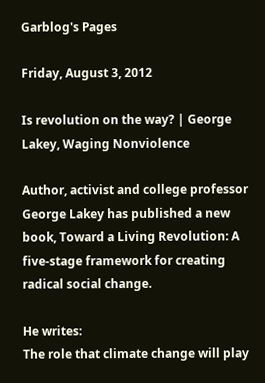Garblog's Pages

Friday, August 3, 2012

Is revolution on the way? | George Lakey, Waging Nonviolence

Author, activist and college professor George Lakey has published a new book, Toward a Living Revolution: A five-stage framework for creating radical social change.

He writes:
The role that climate change will play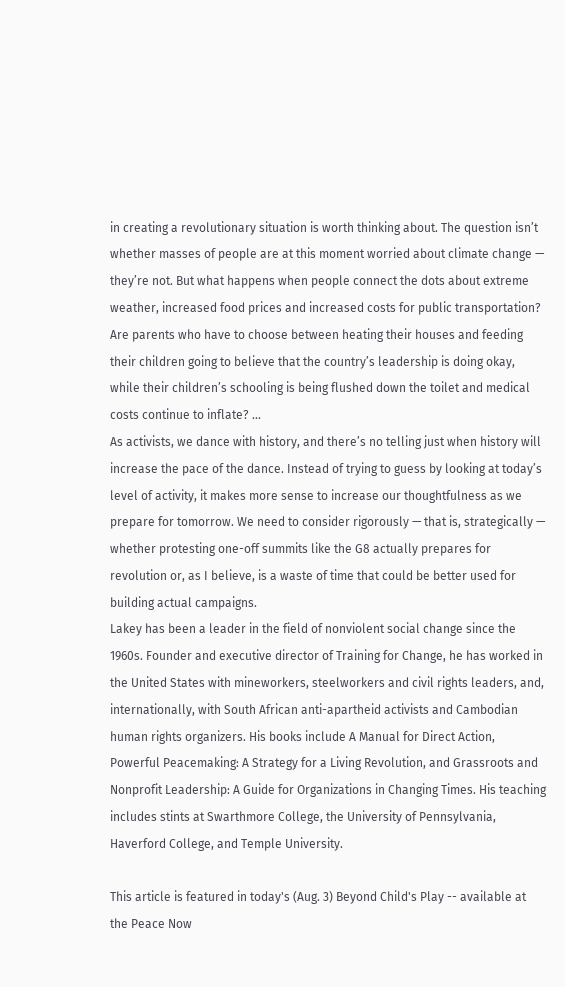in creating a revolutionary situation is worth thinking about. The question isn’t whether masses of people are at this moment worried about climate change — they’re not. But what happens when people connect the dots about extreme weather, increased food prices and increased costs for public transportation? Are parents who have to choose between heating their houses and feeding their children going to believe that the country’s leadership is doing okay, while their children’s schooling is being flushed down the toilet and medical costs continue to inflate? ...
As activists, we dance with history, and there’s no telling just when history will increase the pace of the dance. Instead of trying to guess by looking at today’s level of activity, it makes more sense to increase our thoughtfulness as we prepare for tomorrow. We need to consider rigorously — that is, strategically — whether protesting one-off summits like the G8 actually prepares for revolution or, as I believe, is a waste of time that could be better used for building actual campaigns.
Lakey has been a leader in the field of nonviolent social change since the 1960s. Founder and executive director of Training for Change, he has worked in the United States with mineworkers, steelworkers and civil rights leaders, and, internationally, with South African anti-apartheid activists and Cambodian human rights organizers. His books include A Manual for Direct Action, Powerful Peacemaking: A Strategy for a Living Revolution, and Grassroots and Nonprofit Leadership: A Guide for Organizations in Changing Times. His teaching includes stints at Swarthmore College, the University of Pennsylvania, Haverford College, and Temple University.

This article is featured in today's (Aug. 3) Beyond Child's Play -- available at the Peace Now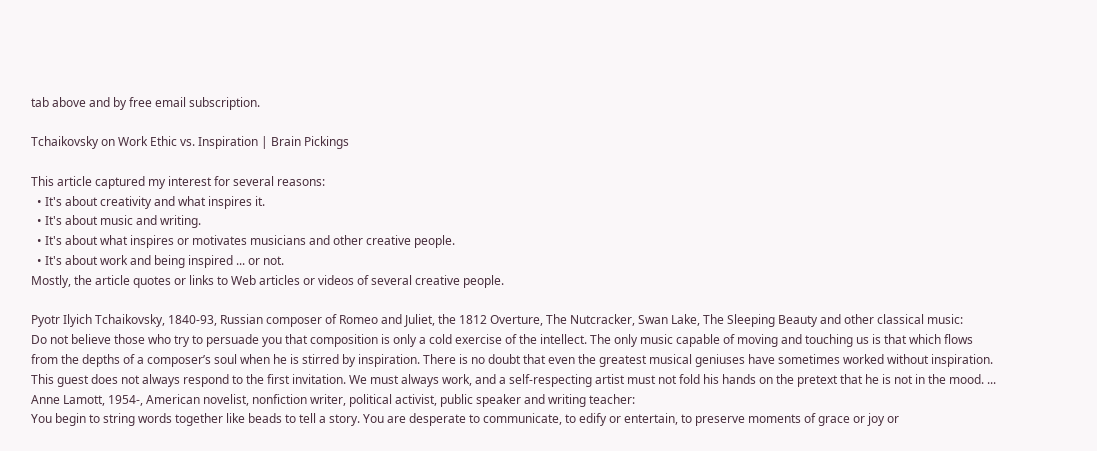tab above and by free email subscription.

Tchaikovsky on Work Ethic vs. Inspiration | Brain Pickings

This article captured my interest for several reasons:
  • It's about creativity and what inspires it.
  • It's about music and writing.
  • It's about what inspires or motivates musicians and other creative people.
  • It's about work and being inspired ... or not.
Mostly, the article quotes or links to Web articles or videos of several creative people.

Pyotr Ilyich Tchaikovsky, 1840-93, Russian composer of Romeo and Juliet, the 1812 Overture, The Nutcracker, Swan Lake, The Sleeping Beauty and other classical music:
Do not believe those who try to persuade you that composition is only a cold exercise of the intellect. The only music capable of moving and touching us is that which flows from the depths of a composer’s soul when he is stirred by inspiration. There is no doubt that even the greatest musical geniuses have sometimes worked without inspiration. This guest does not always respond to the first invitation. We must always work, and a self-respecting artist must not fold his hands on the pretext that he is not in the mood. ...
Anne Lamott, 1954-, American novelist, nonfiction writer, political activist, public speaker and writing teacher:
You begin to string words together like beads to tell a story. You are desperate to communicate, to edify or entertain, to preserve moments of grace or joy or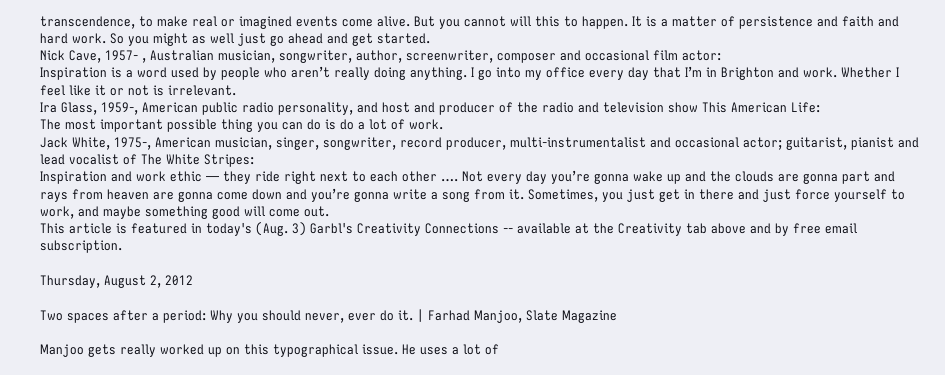transcendence, to make real or imagined events come alive. But you cannot will this to happen. It is a matter of persistence and faith and hard work. So you might as well just go ahead and get started.
Nick Cave, 1957- , Australian musician, songwriter, author, screenwriter, composer and occasional film actor:
Inspiration is a word used by people who aren’t really doing anything. I go into my office every day that I’m in Brighton and work. Whether I feel like it or not is irrelevant.
Ira Glass, 1959-, American public radio personality, and host and producer of the radio and television show This American Life:
The most important possible thing you can do is do a lot of work.
Jack White, 1975-, American musician, singer, songwriter, record producer, multi-instrumentalist and occasional actor; guitarist, pianist and lead vocalist of The White Stripes:
Inspiration and work ethic — they ride right next to each other …. Not every day you’re gonna wake up and the clouds are gonna part and rays from heaven are gonna come down and you’re gonna write a song from it. Sometimes, you just get in there and just force yourself to work, and maybe something good will come out.
This article is featured in today's (Aug. 3) Garbl's Creativity Connections -- available at the Creativity tab above and by free email subscription.

Thursday, August 2, 2012

Two spaces after a period: Why you should never, ever do it. | Farhad Manjoo, Slate Magazine

Manjoo gets really worked up on this typographical issue. He uses a lot of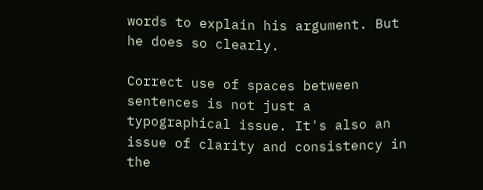words to explain his argument. But he does so clearly.

Correct use of spaces between sentences is not just a typographical issue. It's also an issue of clarity and consistency in the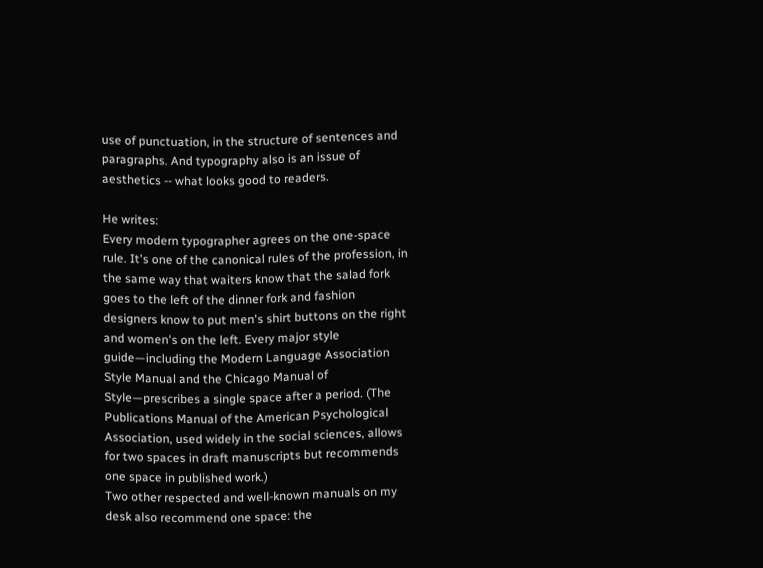use of punctuation, in the structure of sentences and paragraphs. And typography also is an issue of aesthetics -- what looks good to readers.

He writes:
Every modern typographer agrees on the one-space rule. It's one of the canonical rules of the profession, in the same way that waiters know that the salad fork goes to the left of the dinner fork and fashion designers know to put men's shirt buttons on the right and women's on the left. Every major style guide—including the Modern Language Association Style Manual and the Chicago Manual of Style—prescribes a single space after a period. (The Publications Manual of the American Psychological Association, used widely in the social sciences, allows for two spaces in draft manuscripts but recommends one space in published work.)
Two other respected and well-known manuals on my desk also recommend one space: the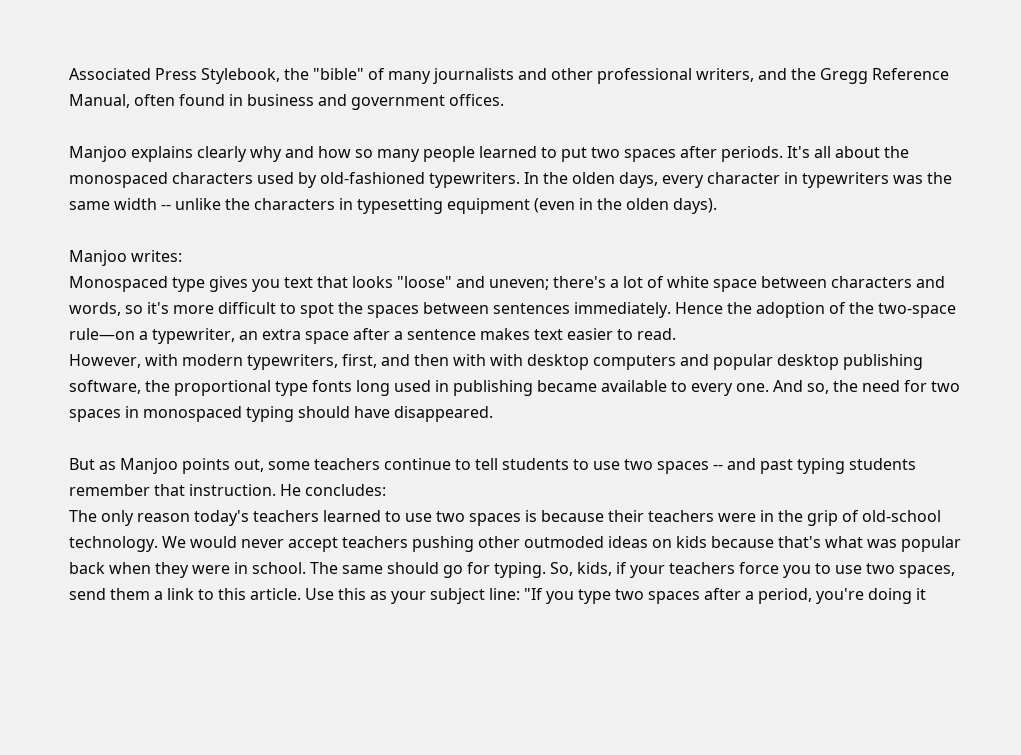Associated Press Stylebook, the "bible" of many journalists and other professional writers, and the Gregg Reference Manual, often found in business and government offices.

Manjoo explains clearly why and how so many people learned to put two spaces after periods. It's all about the monospaced characters used by old-fashioned typewriters. In the olden days, every character in typewriters was the same width -- unlike the characters in typesetting equipment (even in the olden days).

Manjoo writes:
Monospaced type gives you text that looks "loose" and uneven; there's a lot of white space between characters and words, so it's more difficult to spot the spaces between sentences immediately. Hence the adoption of the two-space rule—on a typewriter, an extra space after a sentence makes text easier to read.
However, with modern typewriters, first, and then with with desktop computers and popular desktop publishing software, the proportional type fonts long used in publishing became available to every one. And so, the need for two spaces in monospaced typing should have disappeared.

But as Manjoo points out, some teachers continue to tell students to use two spaces -- and past typing students remember that instruction. He concludes:
The only reason today's teachers learned to use two spaces is because their teachers were in the grip of old-school technology. We would never accept teachers pushing other outmoded ideas on kids because that's what was popular back when they were in school. The same should go for typing. So, kids, if your teachers force you to use two spaces, send them a link to this article. Use this as your subject line: "If you type two spaces after a period, you're doing it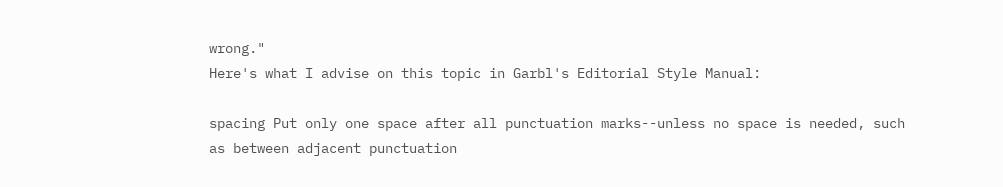wrong."
Here's what I advise on this topic in Garbl's Editorial Style Manual:

spacing Put only one space after all punctuation marks--unless no space is needed, such as between adjacent punctuation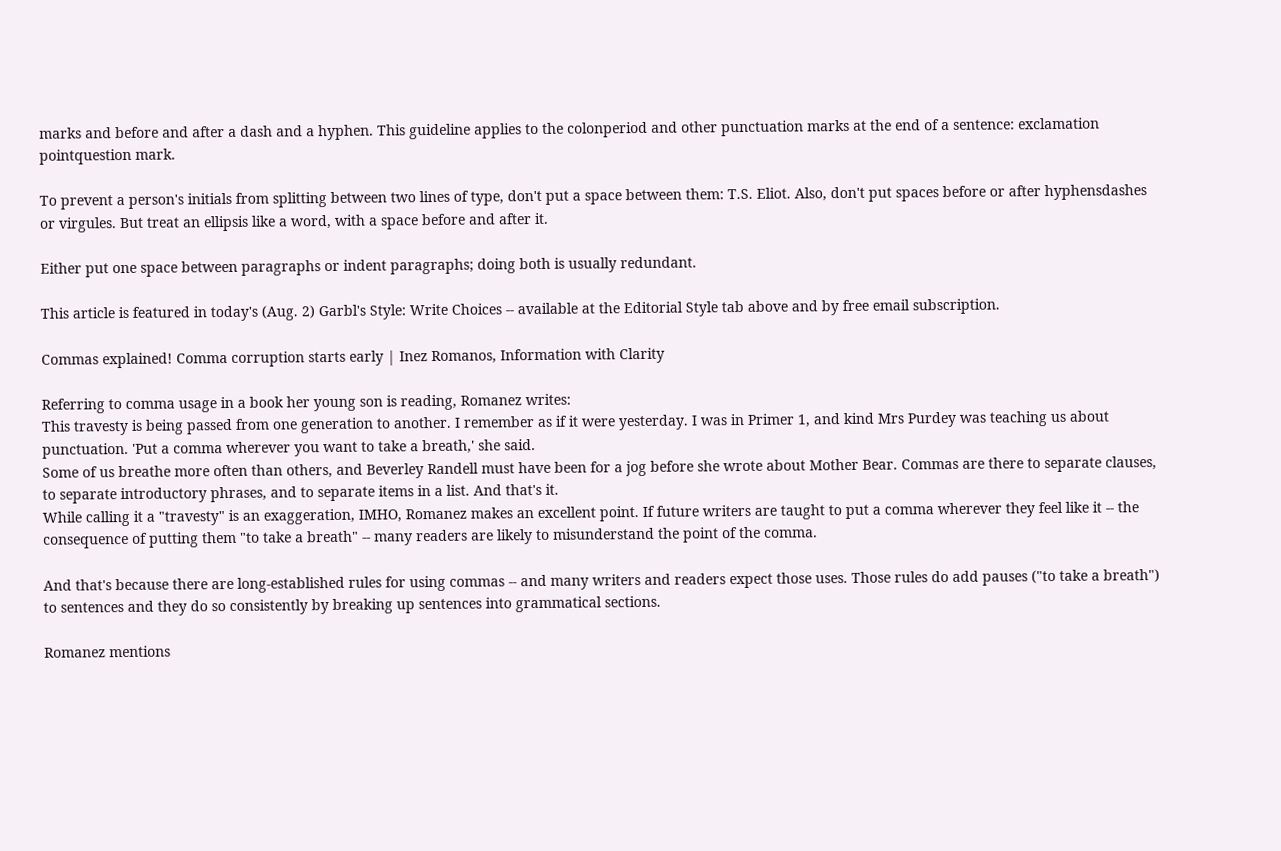marks and before and after a dash and a hyphen. This guideline applies to the colonperiod and other punctuation marks at the end of a sentence: exclamation pointquestion mark.

To prevent a person's initials from splitting between two lines of type, don't put a space between them: T.S. Eliot. Also, don't put spaces before or after hyphensdashes or virgules. But treat an ellipsis like a word, with a space before and after it.

Either put one space between paragraphs or indent paragraphs; doing both is usually redundant.

This article is featured in today's (Aug. 2) Garbl's Style: Write Choices -- available at the Editorial Style tab above and by free email subscription.

Commas explained! Comma corruption starts early | Inez Romanos, Information with Clarity

Referring to comma usage in a book her young son is reading, Romanez writes:
This travesty is being passed from one generation to another. I remember as if it were yesterday. I was in Primer 1, and kind Mrs Purdey was teaching us about punctuation. 'Put a comma wherever you want to take a breath,' she said.
Some of us breathe more often than others, and Beverley Randell must have been for a jog before she wrote about Mother Bear. Commas are there to separate clauses, to separate introductory phrases, and to separate items in a list. And that's it.
While calling it a "travesty" is an exaggeration, IMHO, Romanez makes an excellent point. If future writers are taught to put a comma wherever they feel like it -- the consequence of putting them "to take a breath" -- many readers are likely to misunderstand the point of the comma.

And that's because there are long-established rules for using commas -- and many writers and readers expect those uses. Those rules do add pauses ("to take a breath") to sentences and they do so consistently by breaking up sentences into grammatical sections.

Romanez mentions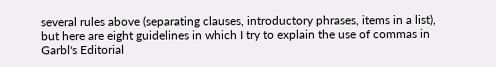several rules above (separating clauses, introductory phrases, items in a list), but here are eight guidelines in which I try to explain the use of commas in Garbl's Editorial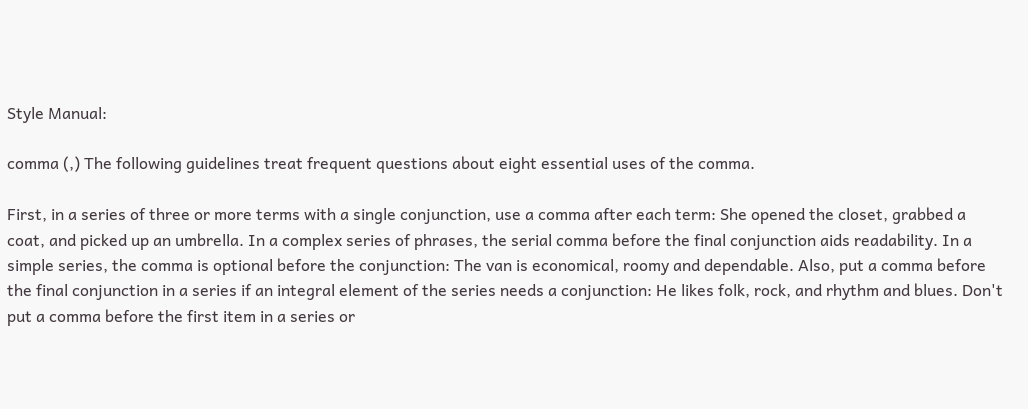Style Manual:

comma (,) The following guidelines treat frequent questions about eight essential uses of the comma.

First, in a series of three or more terms with a single conjunction, use a comma after each term: She opened the closet, grabbed a coat, and picked up an umbrella. In a complex series of phrases, the serial comma before the final conjunction aids readability. In a simple series, the comma is optional before the conjunction: The van is economical, roomy and dependable. Also, put a comma before the final conjunction in a series if an integral element of the series needs a conjunction: He likes folk, rock, and rhythm and blues. Don't put a comma before the first item in a series or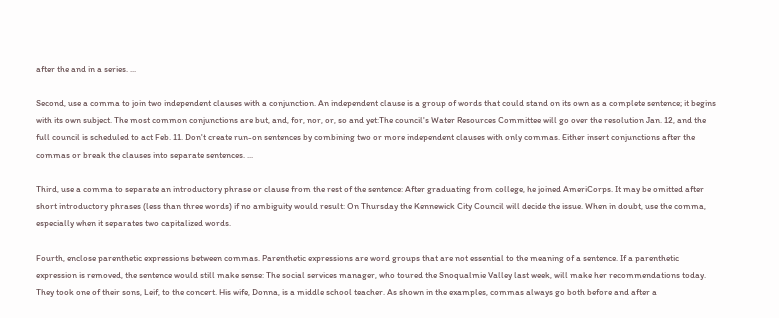after the and in a series. ...

Second, use a comma to join two independent clauses with a conjunction. An independent clause is a group of words that could stand on its own as a complete sentence; it begins with its own subject. The most common conjunctions are but, and, for, nor, or, so and yet:The council's Water Resources Committee will go over the resolution Jan. 12, and the full council is scheduled to act Feb. 11. Don't create run-on sentences by combining two or more independent clauses with only commas. Either insert conjunctions after the commas or break the clauses into separate sentences. ...

Third, use a comma to separate an introductory phrase or clause from the rest of the sentence: After graduating from college, he joined AmeriCorps. It may be omitted after short introductory phrases (less than three words) if no ambiguity would result: On Thursday the Kennewick City Council will decide the issue. When in doubt, use the comma, especially when it separates two capitalized words.

Fourth, enclose parenthetic expressions between commas. Parenthetic expressions are word groups that are not essential to the meaning of a sentence. If a parenthetic expression is removed, the sentence would still make sense: The social services manager, who toured the Snoqualmie Valley last week, will make her recommendations today. They took one of their sons, Leif, to the concert. His wife, Donna, is a middle school teacher. As shown in the examples, commas always go both before and after a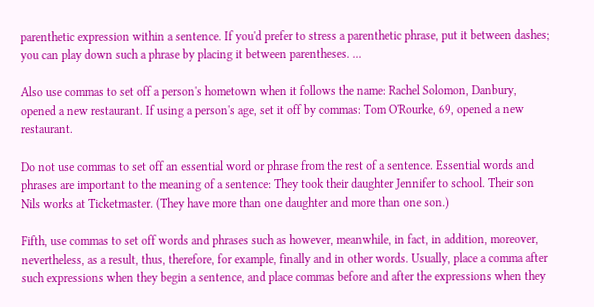parenthetic expression within a sentence. If you'd prefer to stress a parenthetic phrase, put it between dashes; you can play down such a phrase by placing it between parentheses. ...

Also use commas to set off a person's hometown when it follows the name: Rachel Solomon, Danbury, opened a new restaurant. If using a person's age, set it off by commas: Tom O'Rourke, 69, opened a new restaurant.

Do not use commas to set off an essential word or phrase from the rest of a sentence. Essential words and phrases are important to the meaning of a sentence: They took their daughter Jennifer to school. Their son Nils works at Ticketmaster. (They have more than one daughter and more than one son.)

Fifth, use commas to set off words and phrases such as however, meanwhile, in fact, in addition, moreover, nevertheless, as a result, thus, therefore, for example, finally and in other words. Usually, place a comma after such expressions when they begin a sentence, and place commas before and after the expressions when they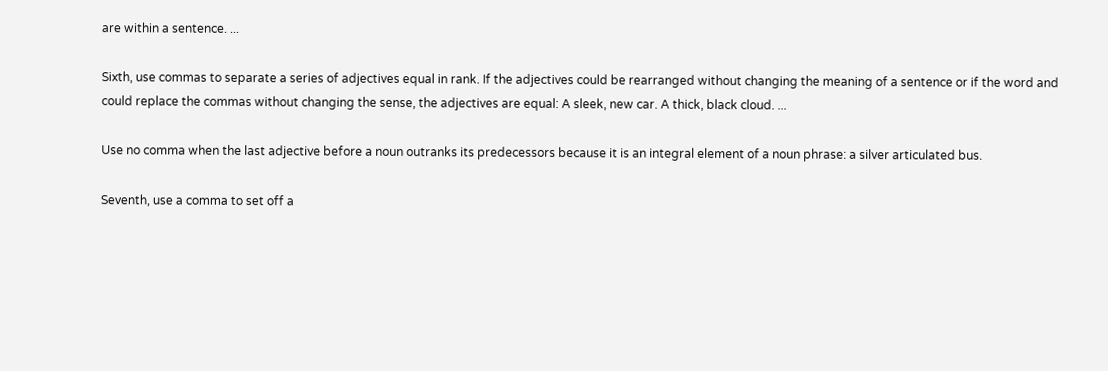are within a sentence. ...

Sixth, use commas to separate a series of adjectives equal in rank. If the adjectives could be rearranged without changing the meaning of a sentence or if the word and could replace the commas without changing the sense, the adjectives are equal: A sleek, new car. A thick, black cloud. ...

Use no comma when the last adjective before a noun outranks its predecessors because it is an integral element of a noun phrase: a silver articulated bus.

Seventh, use a comma to set off a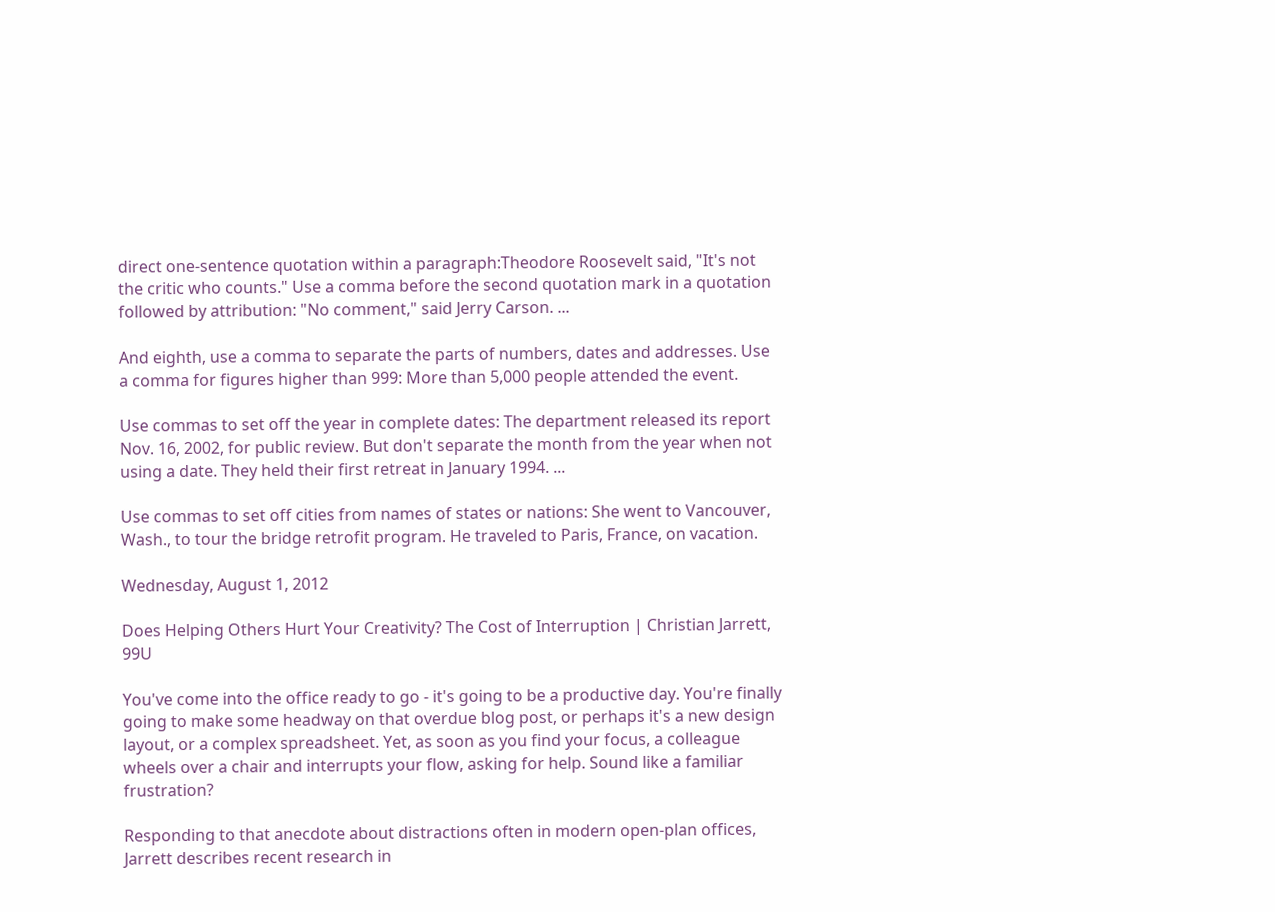direct one-sentence quotation within a paragraph:Theodore Roosevelt said, "It's not the critic who counts." Use a comma before the second quotation mark in a quotation followed by attribution: "No comment," said Jerry Carson. ...

And eighth, use a comma to separate the parts of numbers, dates and addresses. Use a comma for figures higher than 999: More than 5,000 people attended the event.

Use commas to set off the year in complete dates: The department released its report Nov. 16, 2002, for public review. But don't separate the month from the year when not using a date. They held their first retreat in January 1994. ...

Use commas to set off cities from names of states or nations: She went to Vancouver, Wash., to tour the bridge retrofit program. He traveled to Paris, France, on vacation.

Wednesday, August 1, 2012

Does Helping Others Hurt Your Creativity? The Cost of Interruption | Christian Jarrett, 99U

You've come into the office ready to go - it's going to be a productive day. You're finally going to make some headway on that overdue blog post, or perhaps it's a new design layout, or a complex spreadsheet. Yet, as soon as you find your focus, a colleague wheels over a chair and interrupts your flow, asking for help. Sound like a familiar frustration?

Responding to that anecdote about distractions often in modern open-plan offices, Jarrett describes recent research in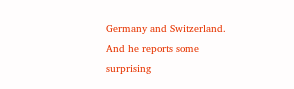Germany and Switzerland. And he reports some surprising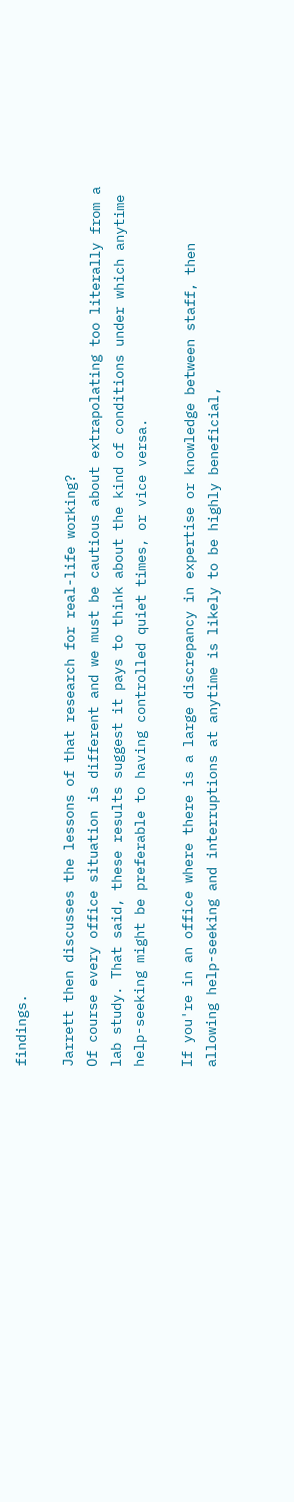findings.

Jarrett then discusses the lessons of that research for real-life working?
Of course every office situation is different and we must be cautious about extrapolating too literally from a lab study. That said, these results suggest it pays to think about the kind of conditions under which anytime help-seeking might be preferable to having controlled quiet times, or vice versa.

If you're in an office where there is a large discrepancy in expertise or knowledge between staff, then allowing help-seeking and interruptions at anytime is likely to be highly beneficial,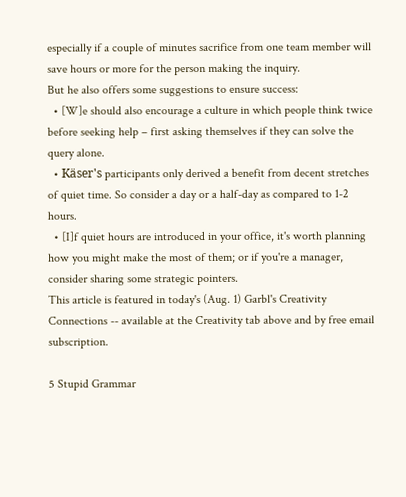especially if a couple of minutes sacrifice from one team member will save hours or more for the person making the inquiry.
But he also offers some suggestions to ensure success:
  • [W]e should also encourage a culture in which people think twice before seeking help – first asking themselves if they can solve the query alone.
  • Käser's participants only derived a benefit from decent stretches of quiet time. So consider a day or a half-day as compared to 1-2 hours.
  • [I]f quiet hours are introduced in your office, it's worth planning how you might make the most of them; or if you're a manager, consider sharing some strategic pointers.
This article is featured in today's (Aug. 1) Garbl's Creativity Connections -- available at the Creativity tab above and by free email subscription.

5 Stupid Grammar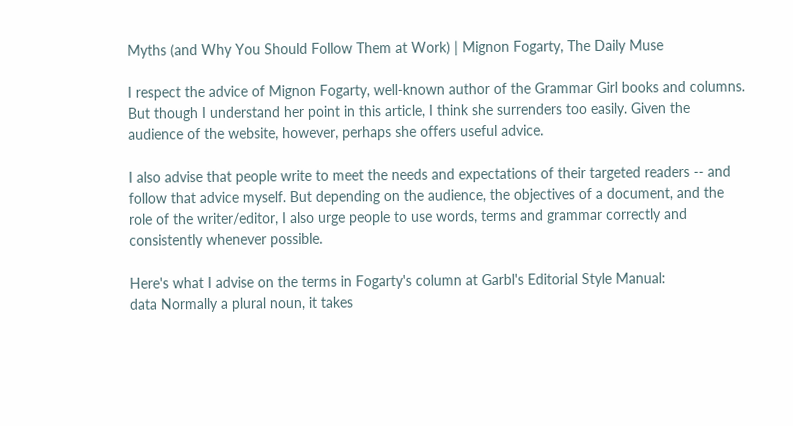Myths (and Why You Should Follow Them at Work) | Mignon Fogarty, The Daily Muse

I respect the advice of Mignon Fogarty, well-known author of the Grammar Girl books and columns. But though I understand her point in this article, I think she surrenders too easily. Given the audience of the website, however, perhaps she offers useful advice.

I also advise that people write to meet the needs and expectations of their targeted readers -- and follow that advice myself. But depending on the audience, the objectives of a document, and the role of the writer/editor, I also urge people to use words, terms and grammar correctly and consistently whenever possible.

Here's what I advise on the terms in Fogarty's column at Garbl's Editorial Style Manual:
data Normally a plural noun, it takes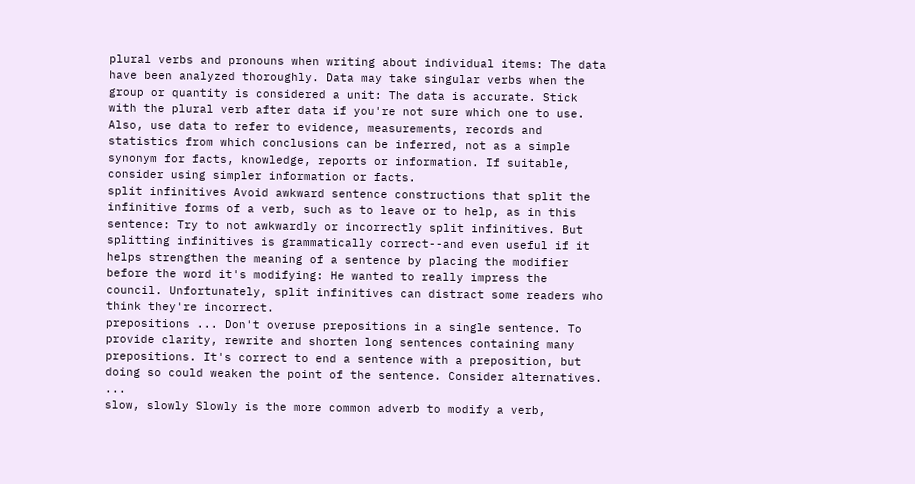plural verbs and pronouns when writing about individual items: The data have been analyzed thoroughly. Data may take singular verbs when the group or quantity is considered a unit: The data is accurate. Stick with the plural verb after data if you're not sure which one to use.
Also, use data to refer to evidence, measurements, records and statistics from which conclusions can be inferred, not as a simple synonym for facts, knowledge, reports or information. If suitable, consider using simpler information or facts.
split infinitives Avoid awkward sentence constructions that split the infinitive forms of a verb, such as to leave or to help, as in this sentence: Try to not awkwardly or incorrectly split infinitives. But splitting infinitives is grammatically correct--and even useful if it helps strengthen the meaning of a sentence by placing the modifier before the word it's modifying: He wanted to really impress the council. Unfortunately, split infinitives can distract some readers who think they're incorrect.
prepositions ... Don't overuse prepositions in a single sentence. To provide clarity, rewrite and shorten long sentences containing many prepositions. It's correct to end a sentence with a preposition, but doing so could weaken the point of the sentence. Consider alternatives. ...
slow, slowly Slowly is the more common adverb to modify a verb,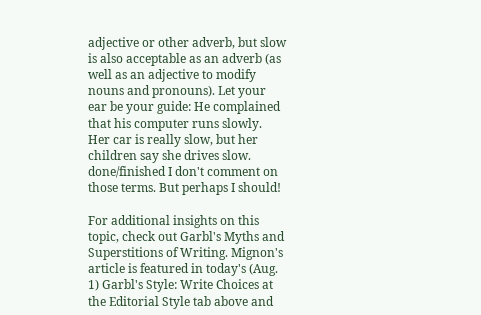adjective or other adverb, but slow is also acceptable as an adverb (as well as an adjective to modify nouns and pronouns). Let your ear be your guide: He complained that his computer runs slowly. Her car is really slow, but her children say she drives slow.
done/finished I don't comment on those terms. But perhaps I should!

For additional insights on this topic, check out Garbl's Myths and Superstitions of Writing. Mignon's article is featured in today's (Aug. 1) Garbl's Style: Write Choices at the Editorial Style tab above and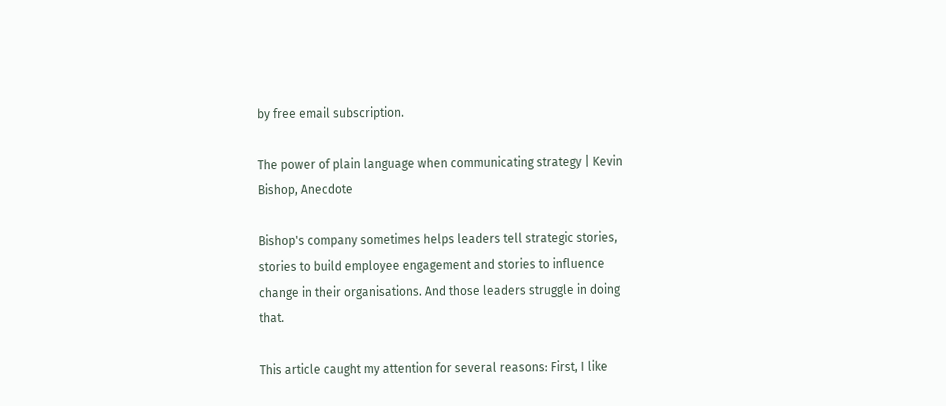by free email subscription.

The power of plain language when communicating strategy | Kevin Bishop, Anecdote

Bishop's company sometimes helps leaders tell strategic stories, stories to build employee engagement and stories to influence change in their organisations. And those leaders struggle in doing that.

This article caught my attention for several reasons: First, I like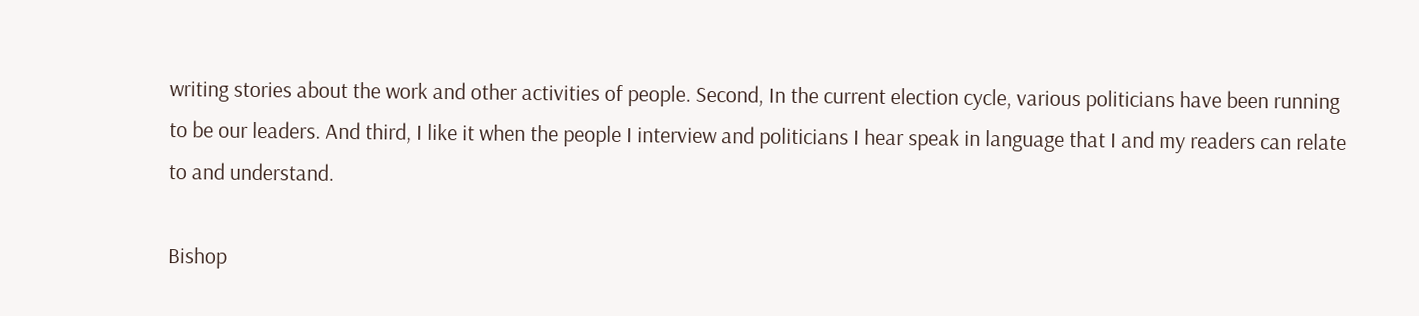writing stories about the work and other activities of people. Second, In the current election cycle, various politicians have been running to be our leaders. And third, I like it when the people I interview and politicians I hear speak in language that I and my readers can relate to and understand.

Bishop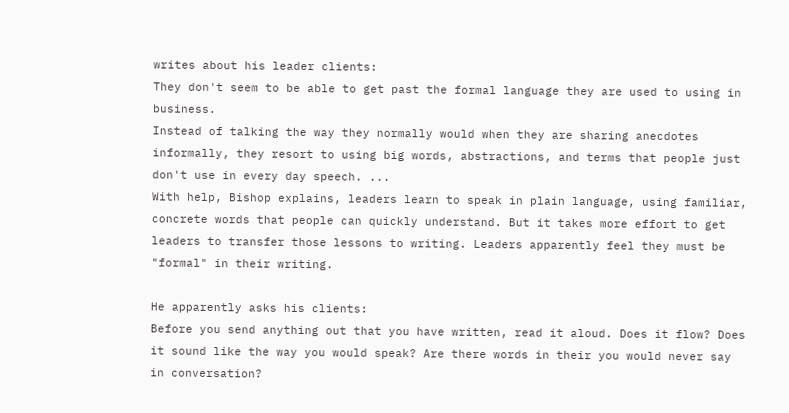writes about his leader clients:
They don't seem to be able to get past the formal language they are used to using in business.
Instead of talking the way they normally would when they are sharing anecdotes informally, they resort to using big words, abstractions, and terms that people just don't use in every day speech. ...
With help, Bishop explains, leaders learn to speak in plain language, using familiar, concrete words that people can quickly understand. But it takes more effort to get leaders to transfer those lessons to writing. Leaders apparently feel they must be "formal" in their writing.

He apparently asks his clients:
Before you send anything out that you have written, read it aloud. Does it flow? Does it sound like the way you would speak? Are there words in their you would never say in conversation?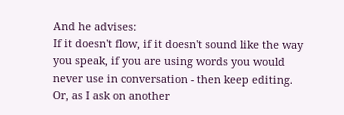And he advises:
If it doesn't flow, if it doesn't sound like the way you speak, if you are using words you would never use in conversation - then keep editing.
Or, as I ask on another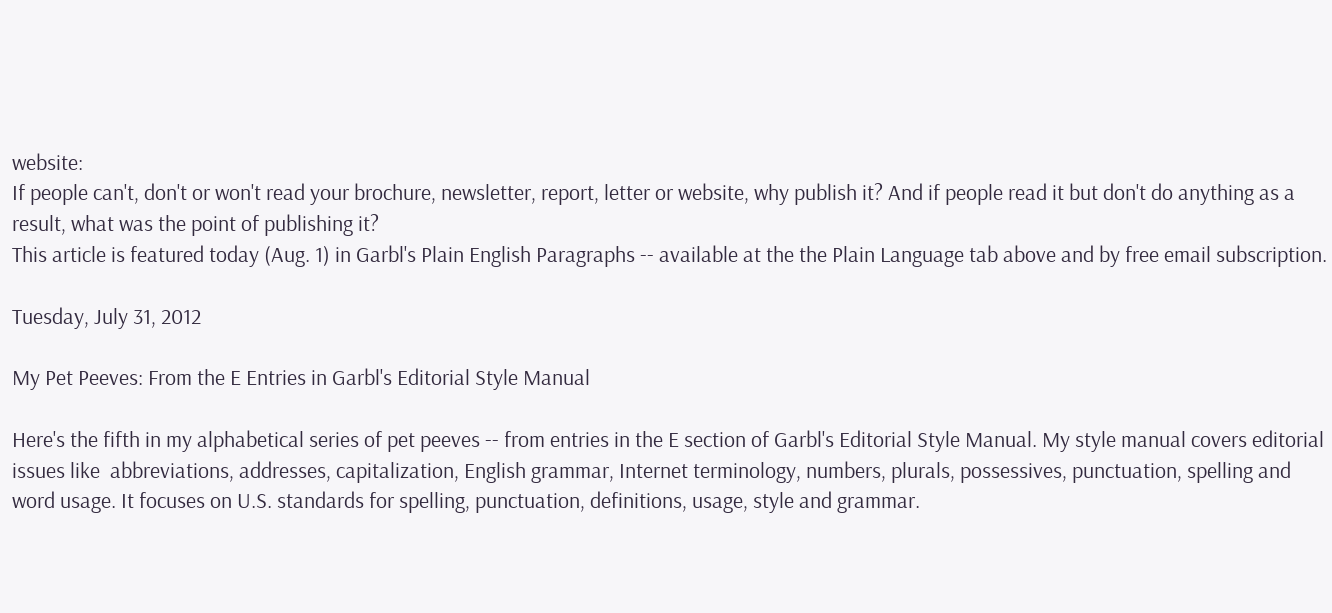website:
If people can't, don't or won't read your brochure, newsletter, report, letter or website, why publish it? And if people read it but don't do anything as a result, what was the point of publishing it?
This article is featured today (Aug. 1) in Garbl's Plain English Paragraphs -- available at the the Plain Language tab above and by free email subscription.

Tuesday, July 31, 2012

My Pet Peeves: From the E Entries in Garbl's Editorial Style Manual

Here's the fifth in my alphabetical series of pet peeves -- from entries in the E section of Garbl's Editorial Style Manual. My style manual covers editorial issues like  abbreviations, addresses, capitalization, English grammar, Internet terminology, numbers, plurals, possessives, punctuation, spelling and word usage. It focuses on U.S. standards for spelling, punctuation, definitions, usage, style and grammar.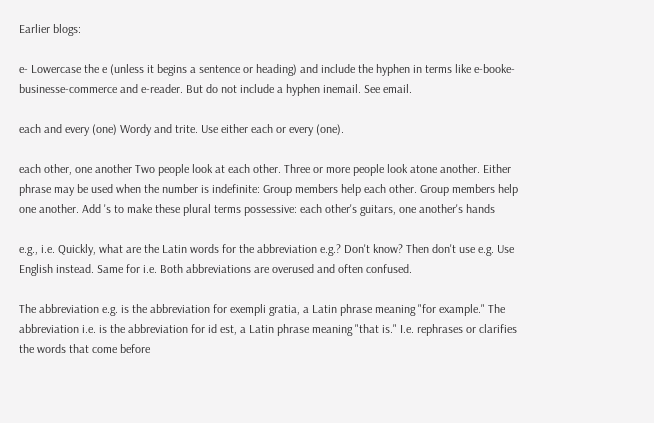Earlier blogs:

e- Lowercase the e (unless it begins a sentence or heading) and include the hyphen in terms like e-booke-businesse-commerce and e-reader. But do not include a hyphen inemail. See email.

each and every (one) Wordy and trite. Use either each or every (one).

each other, one another Two people look at each other. Three or more people look atone another. Either phrase may be used when the number is indefinite: Group members help each other. Group members help one another. Add 's to make these plural terms possessive: each other's guitars, one another's hands

e.g., i.e. Quickly, what are the Latin words for the abbreviation e.g.? Don't know? Then don't use e.g. Use English instead. Same for i.e. Both abbreviations are overused and often confused.

The abbreviation e.g. is the abbreviation for exempli gratia, a Latin phrase meaning "for example." The abbreviation i.e. is the abbreviation for id est, a Latin phrase meaning "that is." I.e. rephrases or clarifies the words that come before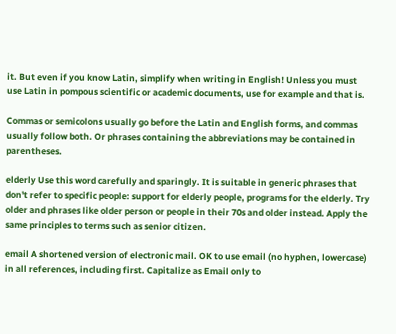it. But even if you know Latin, simplify when writing in English! Unless you must use Latin in pompous scientific or academic documents, use for example and that is.

Commas or semicolons usually go before the Latin and English forms, and commas usually follow both. Or phrases containing the abbreviations may be contained in parentheses.

elderly Use this word carefully and sparingly. It is suitable in generic phrases that don't refer to specific people: support for elderly people, programs for the elderly. Try older and phrases like older person or people in their 70s and older instead. Apply the same principles to terms such as senior citizen.

email A shortened version of electronic mail. OK to use email (no hyphen, lowercase) in all references, including first. Capitalize as Email only to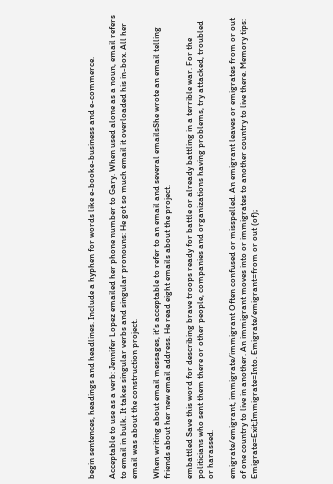begin sentences, headings and headlines. Include a hyphen for words like e-booke-business and e-commerce.

Acceptable to use as a verb: Jennifer Lopez emailed her phone number to Gary. When used alone as a noun, email refers to email in bulk. It takes singular verbs and singular pronouns: He got so much email it overloaded his in-box. All her email was about the construction project.

When writing about email messages, it's acceptable to refer to an email and several emailsShe wrote an email telling friends about her new email address. He read eight emails about the project.

embattled Save this word for describing brave troops ready for battle or already battling in a terrible war. For the politicians who sent them there or other people, companies and organizations having problems, try attacked, troubled or harassed.

emigrate/emigrant, immigrate/immigrant Often confused or misspelled. An emigrant leaves or emigrates from or out of one country to live in another. An immigrant moves into or immigrates to another country to live there. Memory tips: Emigrate=Exit;Immigrate=Into. Emigrate/emigrant=from or out (of);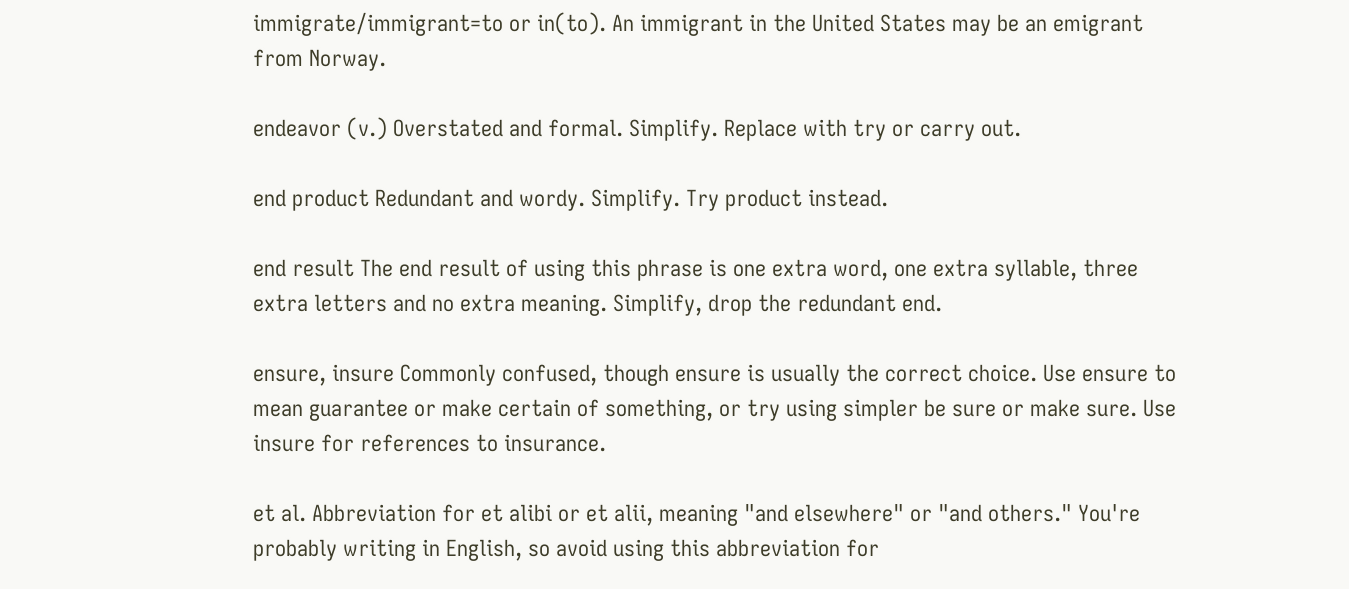immigrate/immigrant=to or in(to). An immigrant in the United States may be an emigrant from Norway.

endeavor (v.) Overstated and formal. Simplify. Replace with try or carry out.

end product Redundant and wordy. Simplify. Try product instead.

end result The end result of using this phrase is one extra word, one extra syllable, three extra letters and no extra meaning. Simplify, drop the redundant end.

ensure, insure Commonly confused, though ensure is usually the correct choice. Use ensure to mean guarantee or make certain of something, or try using simpler be sure or make sure. Use insure for references to insurance.

et al. Abbreviation for et alibi or et alii, meaning "and elsewhere" or "and others." You're probably writing in English, so avoid using this abbreviation for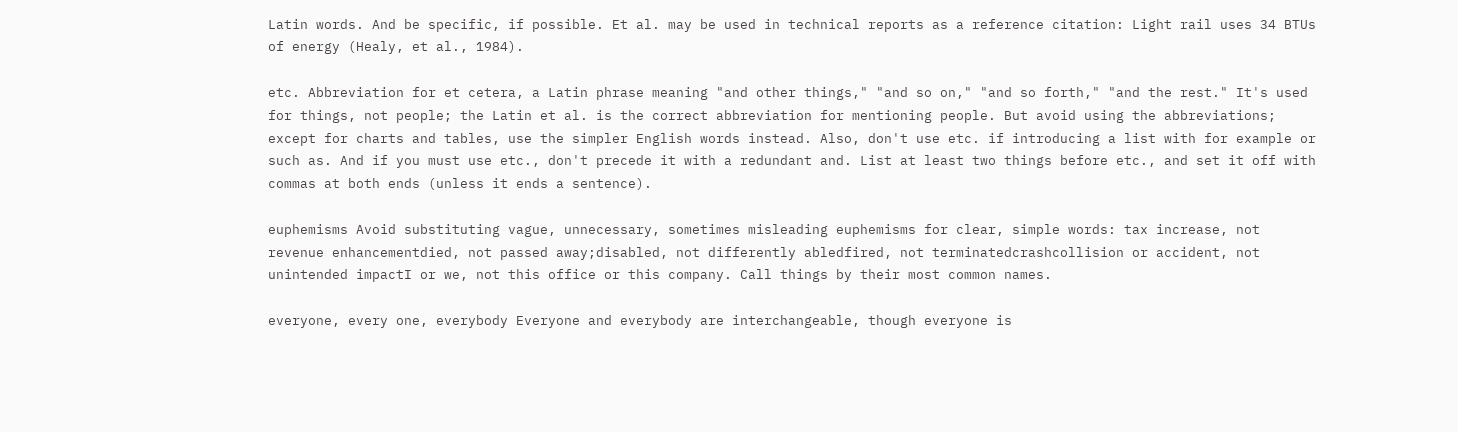Latin words. And be specific, if possible. Et al. may be used in technical reports as a reference citation: Light rail uses 34 BTUs of energy (Healy, et al., 1984).

etc. Abbreviation for et cetera, a Latin phrase meaning "and other things," "and so on," "and so forth," "and the rest." It's used for things, not people; the Latin et al. is the correct abbreviation for mentioning people. But avoid using the abbreviations; except for charts and tables, use the simpler English words instead. Also, don't use etc. if introducing a list with for example or such as. And if you must use etc., don't precede it with a redundant and. List at least two things before etc., and set it off with commas at both ends (unless it ends a sentence).

euphemisms Avoid substituting vague, unnecessary, sometimes misleading euphemisms for clear, simple words: tax increase, not revenue enhancementdied, not passed away;disabled, not differently abledfired, not terminatedcrashcollision or accident, not unintended impactI or we, not this office or this company. Call things by their most common names.

everyone, every one, everybody Everyone and everybody are interchangeable, though everyone is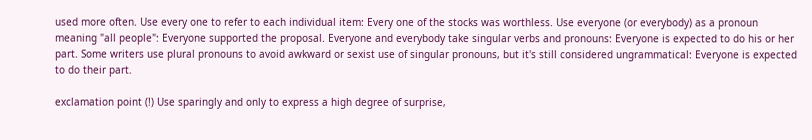used more often. Use every one to refer to each individual item: Every one of the stocks was worthless. Use everyone (or everybody) as a pronoun meaning "all people": Everyone supported the proposal. Everyone and everybody take singular verbs and pronouns: Everyone is expected to do his or her part. Some writers use plural pronouns to avoid awkward or sexist use of singular pronouns, but it's still considered ungrammatical: Everyone is expected to do their part.

exclamation point (!) Use sparingly and only to express a high degree of surprise,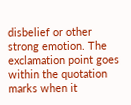disbelief or other strong emotion. The exclamation point goes within the quotation marks when it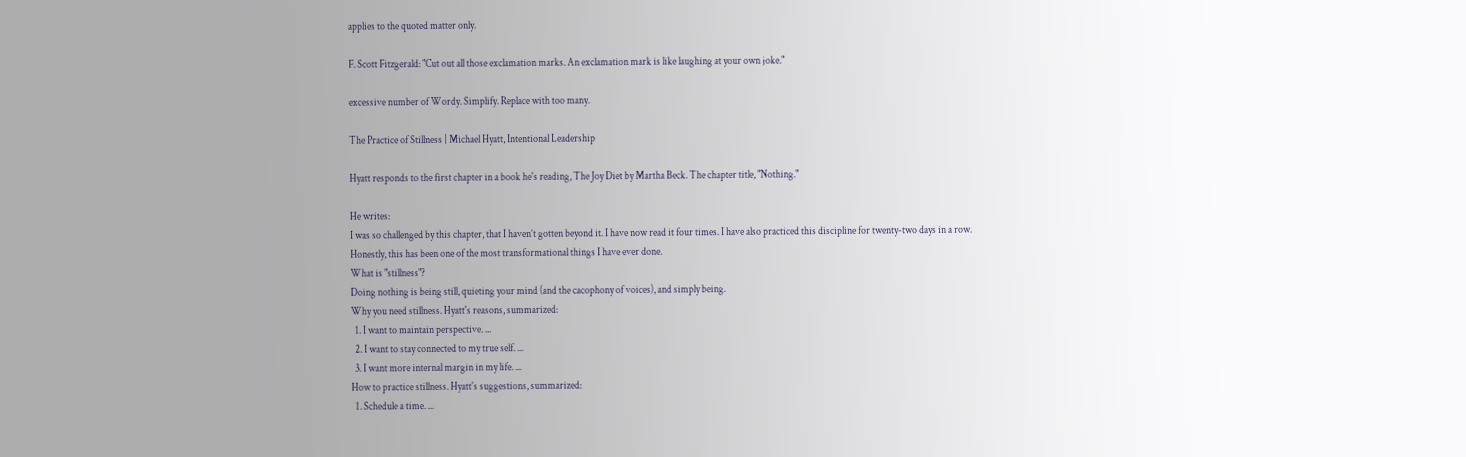applies to the quoted matter only.

F. Scott Fitzgerald: "Cut out all those exclamation marks. An exclamation mark is like laughing at your own joke."

excessive number of Wordy. Simplify. Replace with too many.

The Practice of Stillness | Michael Hyatt, Intentional Leadership

Hyatt responds to the first chapter in a book he's reading, The Joy Diet by Martha Beck. The chapter title, "Nothing."

He writes:
I was so challenged by this chapter, that I haven’t gotten beyond it. I have now read it four times. I have also practiced this discipline for twenty-two days in a row.
Honestly, this has been one of the most transformational things I have ever done.
What is "stillness"?
Doing nothing is being still, quieting your mind (and the cacophony of voices), and simply being.
Why you need stillness. Hyatt's reasons, summarized:
  1. I want to maintain perspective. ...
  2. I want to stay connected to my true self. ...
  3. I want more internal margin in my life. ...
How to practice stillness. Hyatt's suggestions, summarized:
  1. Schedule a time. ...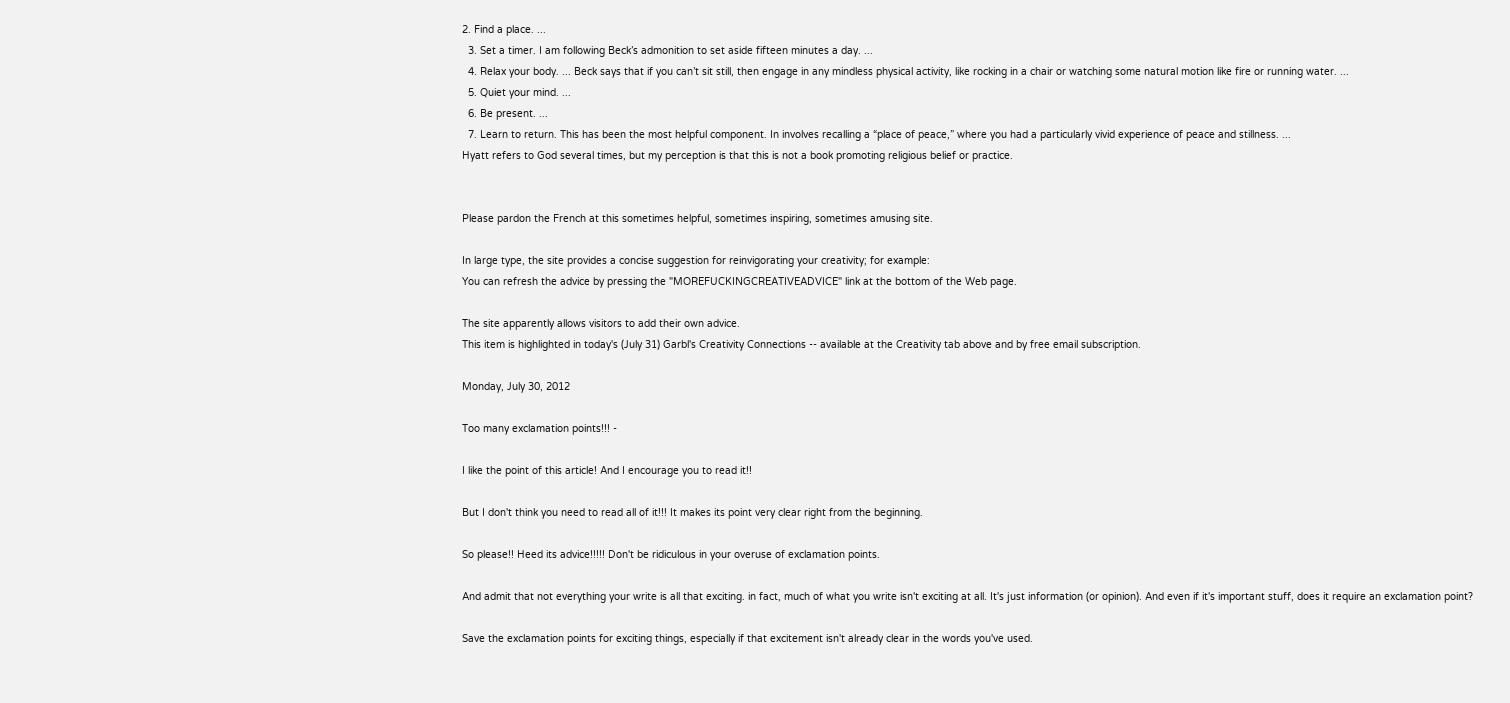2. Find a place. ...
  3. Set a timer. I am following Beck’s admonition to set aside fifteen minutes a day. ...
  4. Relax your body. ... Beck says that if you can’t sit still, then engage in any mindless physical activity, like rocking in a chair or watching some natural motion like fire or running water. ...
  5. Quiet your mind. ...
  6. Be present. ...
  7. Learn to return. This has been the most helpful component. In involves recalling a “place of peace,” where you had a particularly vivid experience of peace and stillness. ...
Hyatt refers to God several times, but my perception is that this is not a book promoting religious belief or practice.


Please pardon the French at this sometimes helpful, sometimes inspiring, sometimes amusing site.

In large type, the site provides a concise suggestion for reinvigorating your creativity; for example:
You can refresh the advice by pressing the "MOREFUCKINGCREATIVEADVICE" link at the bottom of the Web page.

The site apparently allows visitors to add their own advice.
This item is highlighted in today's (July 31) Garbl's Creativity Connections -- available at the Creativity tab above and by free email subscription.

Monday, July 30, 2012

Too many exclamation points!!! -

I like the point of this article! And I encourage you to read it!!

But I don't think you need to read all of it!!! It makes its point very clear right from the beginning.

So please!! Heed its advice!!!!! Don't be ridiculous in your overuse of exclamation points.

And admit that not everything your write is all that exciting. in fact, much of what you write isn't exciting at all. It's just information (or opinion). And even if it's important stuff, does it require an exclamation point?

Save the exclamation points for exciting things, especially if that excitement isn't already clear in the words you've used.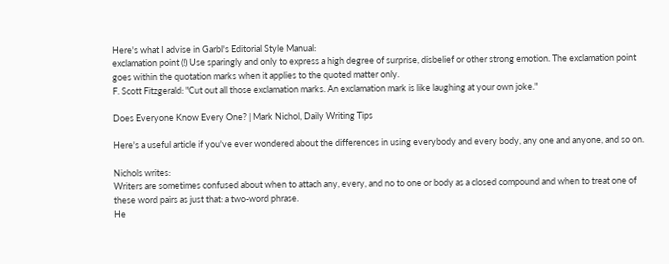Here's what I advise in Garbl's Editorial Style Manual:
exclamation point (!) Use sparingly and only to express a high degree of surprise, disbelief or other strong emotion. The exclamation point goes within the quotation marks when it applies to the quoted matter only.
F. Scott Fitzgerald: "Cut out all those exclamation marks. An exclamation mark is like laughing at your own joke."

Does Everyone Know Every One? | Mark Nichol, Daily Writing Tips

Here's a useful article if you've ever wondered about the differences in using everybody and every body, any one and anyone, and so on.

Nichols writes:
Writers are sometimes confused about when to attach any, every, and no to one or body as a closed compound and when to treat one of these word pairs as just that: a two-word phrase.
He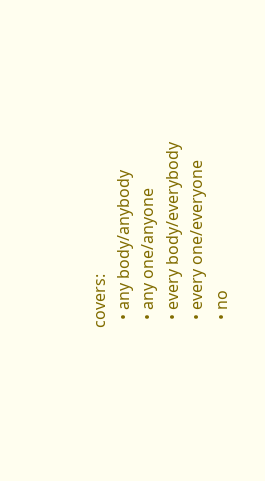covers:
  • any body/anybody
  • any one/anyone
  • every body/everybody
  • every one/everyone
  • no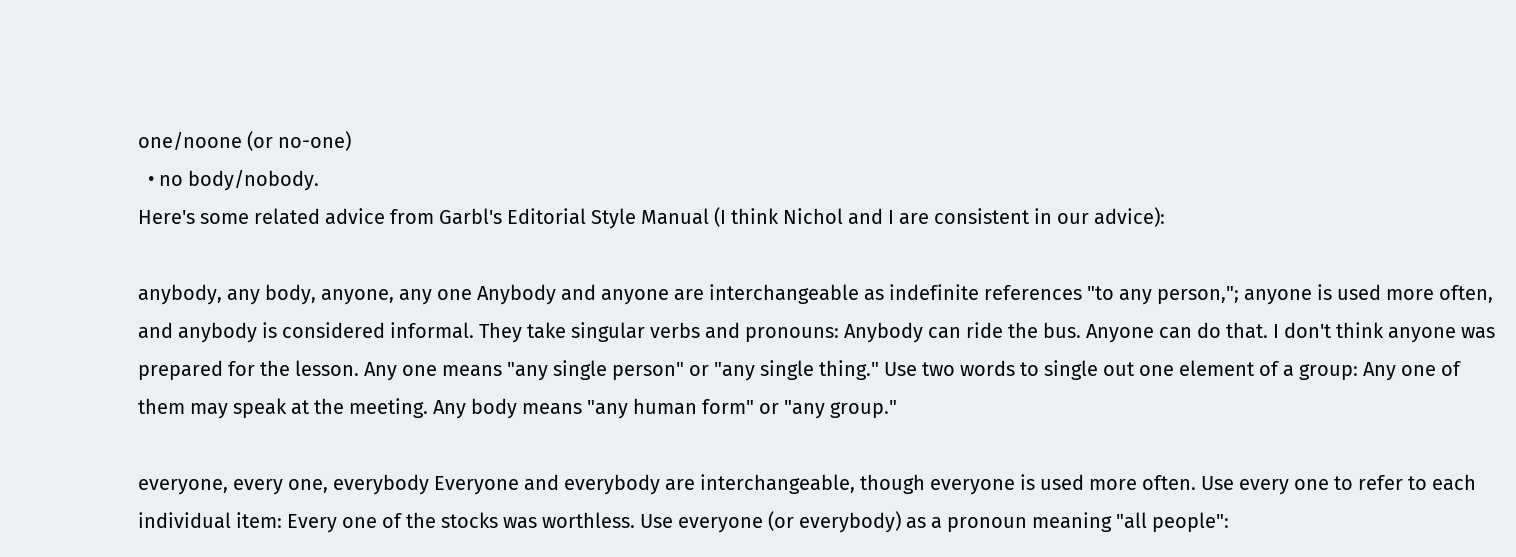one/noone (or no-one)
  • no body/nobody.
Here's some related advice from Garbl's Editorial Style Manual (I think Nichol and I are consistent in our advice):

anybody, any body, anyone, any one Anybody and anyone are interchangeable as indefinite references "to any person,"; anyone is used more often, and anybody is considered informal. They take singular verbs and pronouns: Anybody can ride the bus. Anyone can do that. I don't think anyone was prepared for the lesson. Any one means "any single person" or "any single thing." Use two words to single out one element of a group: Any one of them may speak at the meeting. Any body means "any human form" or "any group."

everyone, every one, everybody Everyone and everybody are interchangeable, though everyone is used more often. Use every one to refer to each individual item: Every one of the stocks was worthless. Use everyone (or everybody) as a pronoun meaning "all people":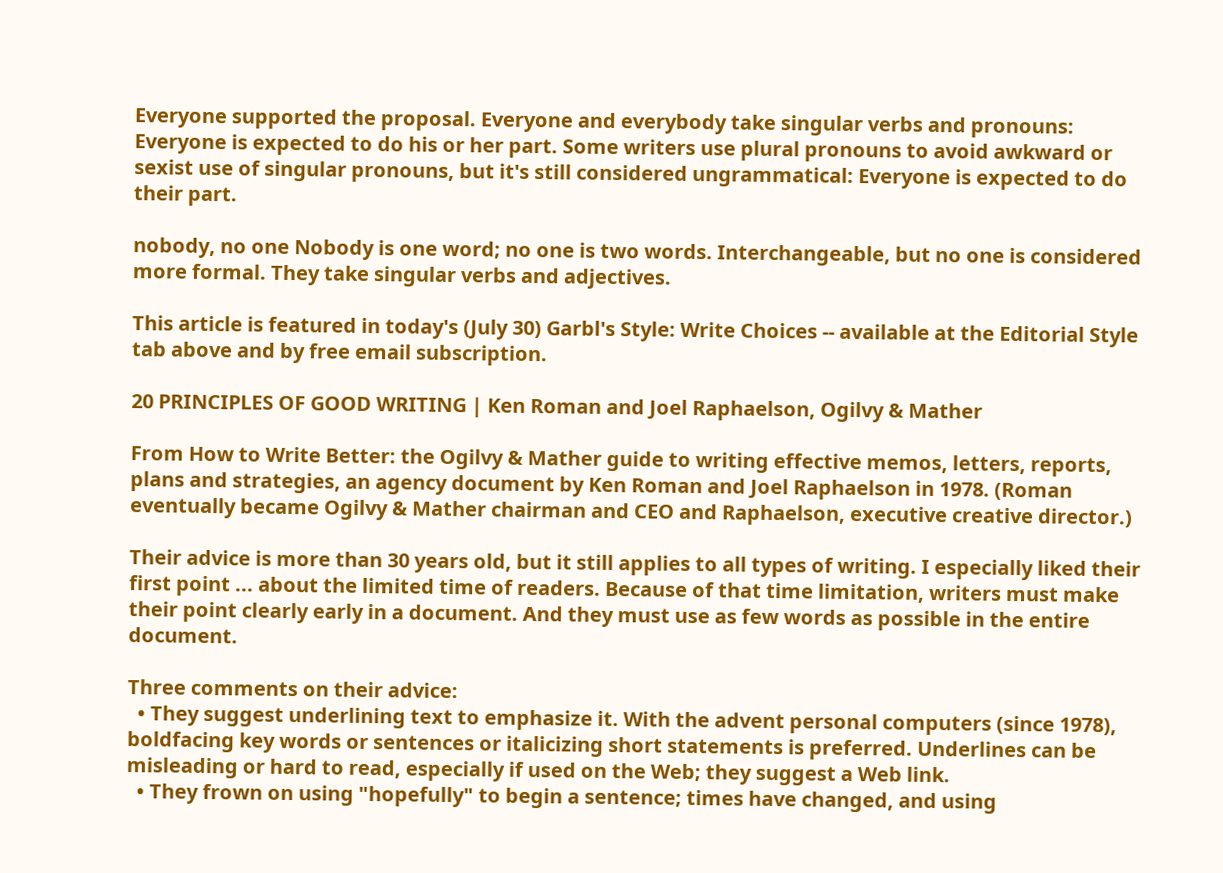Everyone supported the proposal. Everyone and everybody take singular verbs and pronouns: Everyone is expected to do his or her part. Some writers use plural pronouns to avoid awkward or sexist use of singular pronouns, but it's still considered ungrammatical: Everyone is expected to do their part.

nobody, no one Nobody is one word; no one is two words. Interchangeable, but no one is considered more formal. They take singular verbs and adjectives.

This article is featured in today's (July 30) Garbl's Style: Write Choices -- available at the Editorial Style tab above and by free email subscription.

20 PRINCIPLES OF GOOD WRITING | Ken Roman and Joel Raphaelson, Ogilvy & Mather

From How to Write Better: the Ogilvy & Mather guide to writing effective memos, letters, reports, plans and strategies, an agency document by Ken Roman and Joel Raphaelson in 1978. (Roman eventually became Ogilvy & Mather chairman and CEO and Raphaelson, executive creative director.)

Their advice is more than 30 years old, but it still applies to all types of writing. I especially liked their first point ... about the limited time of readers. Because of that time limitation, writers must make their point clearly early in a document. And they must use as few words as possible in the entire document.

Three comments on their advice:
  • They suggest underlining text to emphasize it. With the advent personal computers (since 1978), boldfacing key words or sentences or italicizing short statements is preferred. Underlines can be misleading or hard to read, especially if used on the Web; they suggest a Web link.
  • They frown on using "hopefully" to begin a sentence; times have changed, and using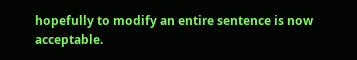hopefully to modify an entire sentence is now acceptable.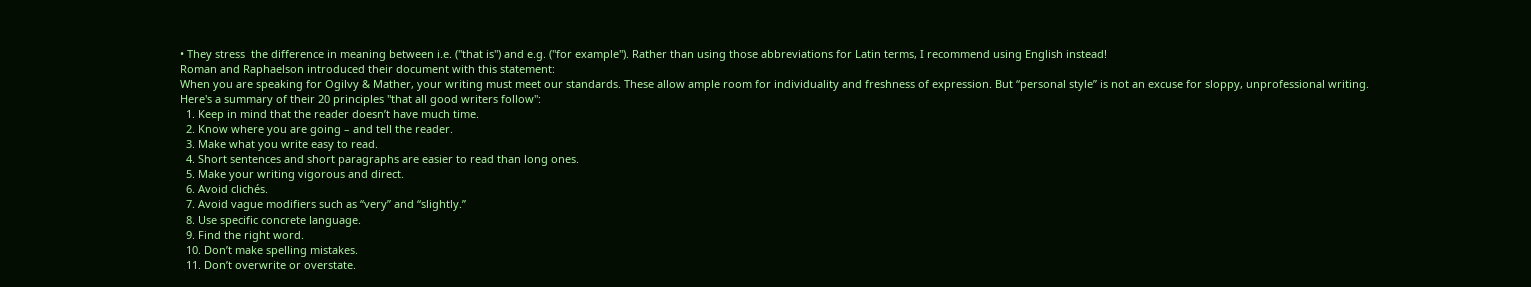• They stress  the difference in meaning between i.e. ("that is") and e.g. ("for example"). Rather than using those abbreviations for Latin terms, I recommend using English instead!
Roman and Raphaelson introduced their document with this statement:
When you are speaking for Ogilvy & Mather, your writing must meet our standards. These allow ample room for individuality and freshness of expression. But “personal style” is not an excuse for sloppy, unprofessional writing.
Here's a summary of their 20 principles "that all good writers follow":
  1. Keep in mind that the reader doesn’t have much time.
  2. Know where you are going – and tell the reader.
  3. Make what you write easy to read.
  4. Short sentences and short paragraphs are easier to read than long ones.
  5. Make your writing vigorous and direct.
  6. Avoid clichés.
  7. Avoid vague modifiers such as “very” and “slightly.”
  8. Use specific concrete language.
  9. Find the right word.
  10. Don’t make spelling mistakes.
  11. Don’t overwrite or overstate.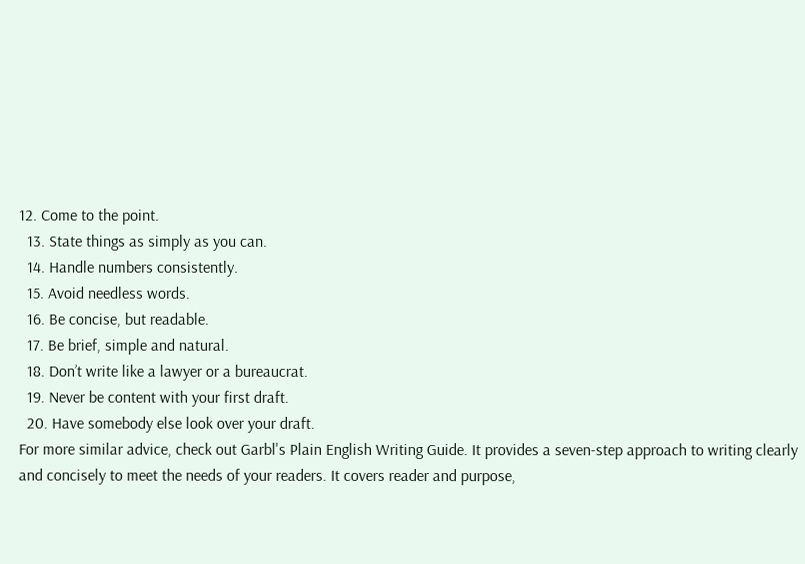12. Come to the point.
  13. State things as simply as you can.
  14. Handle numbers consistently.
  15. Avoid needless words.
  16. Be concise, but readable.
  17. Be brief, simple and natural.
  18. Don’t write like a lawyer or a bureaucrat.
  19. Never be content with your first draft.
  20. Have somebody else look over your draft.
For more similar advice, check out Garbl's Plain English Writing Guide. It provides a seven-step approach to writing clearly and concisely to meet the needs of your readers. It covers reader and purpose,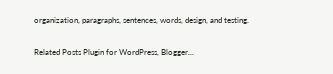organization, paragraphs, sentences, words, design, and testing.

Related Posts Plugin for WordPress, Blogger...